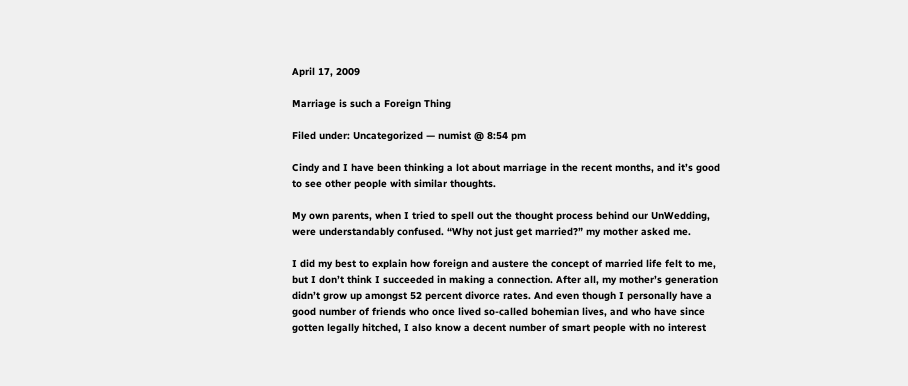April 17, 2009

Marriage is such a Foreign Thing

Filed under: Uncategorized — numist @ 8:54 pm

Cindy and I have been thinking a lot about marriage in the recent months, and it’s good to see other people with similar thoughts.

My own parents, when I tried to spell out the thought process behind our UnWedding, were understandably confused. “Why not just get married?” my mother asked me.

I did my best to explain how foreign and austere the concept of married life felt to me, but I don’t think I succeeded in making a connection. After all, my mother’s generation didn’t grow up amongst 52 percent divorce rates. And even though I personally have a good number of friends who once lived so-called bohemian lives, and who have since gotten legally hitched, I also know a decent number of smart people with no interest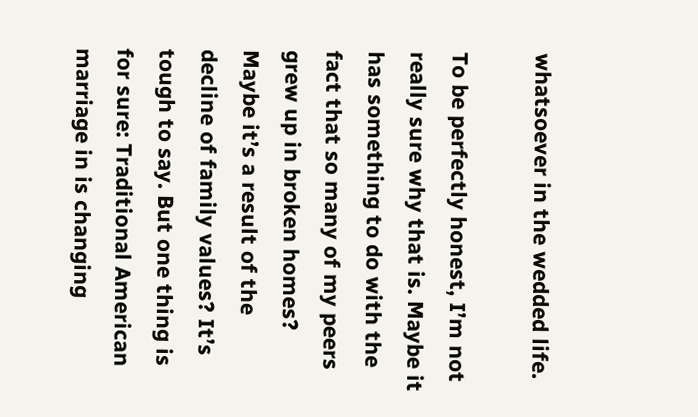whatsoever in the wedded life.

To be perfectly honest, I’m not really sure why that is. Maybe it has something to do with the fact that so many of my peers grew up in broken homes? Maybe it’s a result of the decline of family values? It’s tough to say. But one thing is for sure: Traditional American marriage in is changing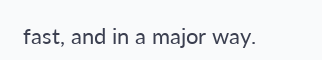fast, and in a major way.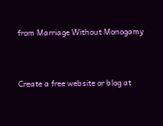from Marriage Without Monogamy


Create a free website or blog at